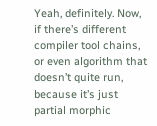Yeah, definitely. Now, if there’s different compiler tool chains, or even algorithm that doesn’t quite run, because it’s just partial morphic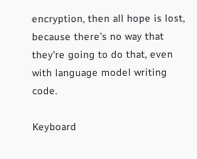encryption, then all hope is lost, because there’s no way that they’re going to do that, even with language model writing code.

Keyboard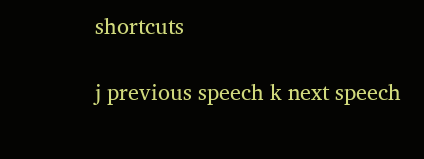shortcuts

j previous speech k next speech